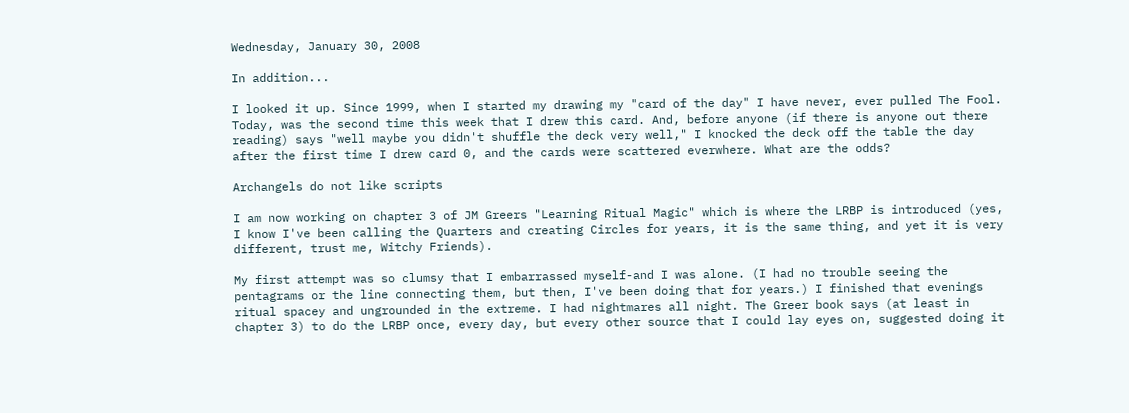Wednesday, January 30, 2008

In addition...

I looked it up. Since 1999, when I started my drawing my "card of the day" I have never, ever pulled The Fool. Today, was the second time this week that I drew this card. And, before anyone (if there is anyone out there reading) says "well maybe you didn't shuffle the deck very well," I knocked the deck off the table the day after the first time I drew card 0, and the cards were scattered everwhere. What are the odds?

Archangels do not like scripts

I am now working on chapter 3 of JM Greers "Learning Ritual Magic" which is where the LRBP is introduced (yes, I know I've been calling the Quarters and creating Circles for years, it is the same thing, and yet it is very different, trust me, Witchy Friends).

My first attempt was so clumsy that I embarrassed myself-and I was alone. (I had no trouble seeing the pentagrams or the line connecting them, but then, I've been doing that for years.) I finished that evenings ritual spacey and ungrounded in the extreme. I had nightmares all night. The Greer book says (at least in chapter 3) to do the LRBP once, every day, but every other source that I could lay eyes on, suggested doing it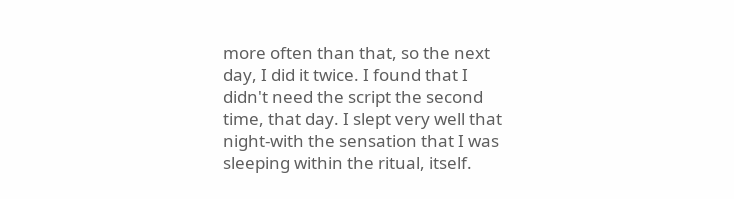more often than that, so the next day, I did it twice. I found that I didn't need the script the second time, that day. I slept very well that night-with the sensation that I was sleeping within the ritual, itself.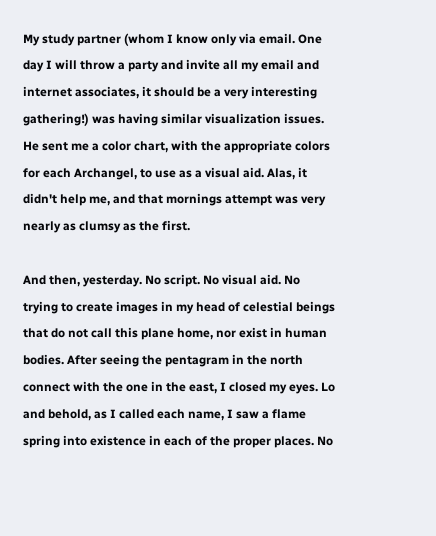My study partner (whom I know only via email. One day I will throw a party and invite all my email and internet associates, it should be a very interesting gathering!) was having similar visualization issues. He sent me a color chart, with the appropriate colors for each Archangel, to use as a visual aid. Alas, it didn't help me, and that mornings attempt was very nearly as clumsy as the first.

And then, yesterday. No script. No visual aid. No trying to create images in my head of celestial beings that do not call this plane home, nor exist in human bodies. After seeing the pentagram in the north connect with the one in the east, I closed my eyes. Lo and behold, as I called each name, I saw a flame spring into existence in each of the proper places. No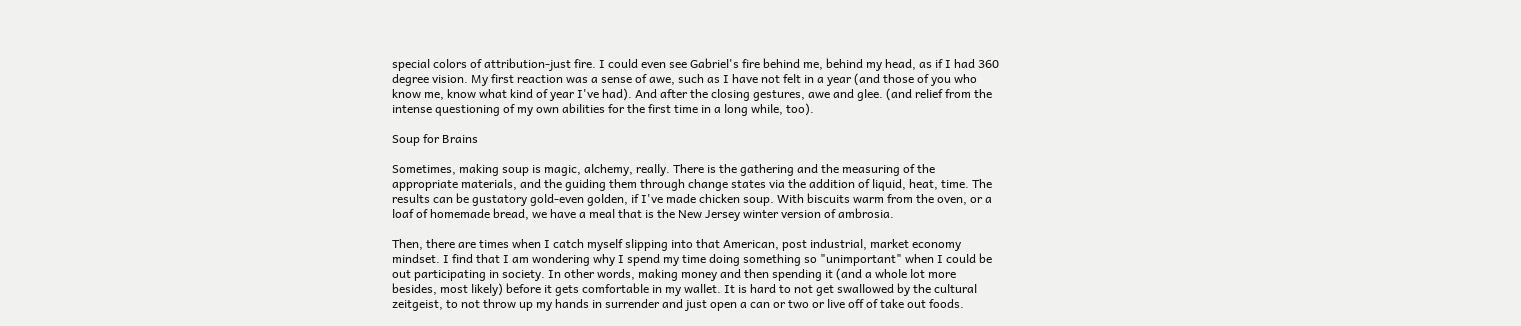special colors of attribution-just fire. I could even see Gabriel's fire behind me, behind my head, as if I had 360 degree vision. My first reaction was a sense of awe, such as I have not felt in a year (and those of you who know me, know what kind of year I've had). And after the closing gestures, awe and glee. (and relief from the intense questioning of my own abilities for the first time in a long while, too).

Soup for Brains

Sometimes, making soup is magic, alchemy, really. There is the gathering and the measuring of the appropriate materials, and the guiding them through change states via the addition of liquid, heat, time. The results can be gustatory gold-even golden, if I've made chicken soup. With biscuits warm from the oven, or a loaf of homemade bread, we have a meal that is the New Jersey winter version of ambrosia.

Then, there are times when I catch myself slipping into that American, post industrial, market economy mindset. I find that I am wondering why I spend my time doing something so "unimportant" when I could be out participating in society. In other words, making money and then spending it (and a whole lot more besides, most likely) before it gets comfortable in my wallet. It is hard to not get swallowed by the cultural zeitgeist, to not throw up my hands in surrender and just open a can or two or live off of take out foods.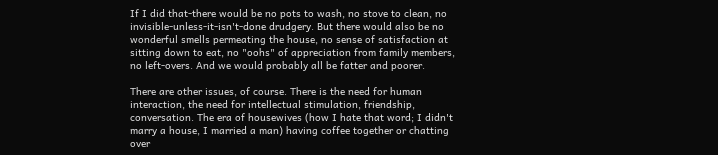If I did that-there would be no pots to wash, no stove to clean, no invisible-unless-it-isn't-done drudgery. But there would also be no wonderful smells permeating the house, no sense of satisfaction at sitting down to eat, no "oohs" of appreciation from family members, no left-overs. And we would probably all be fatter and poorer.

There are other issues, of course. There is the need for human interaction, the need for intellectual stimulation, friendship, conversation. The era of housewives (how I hate that word; I didn't marry a house, I married a man) having coffee together or chatting over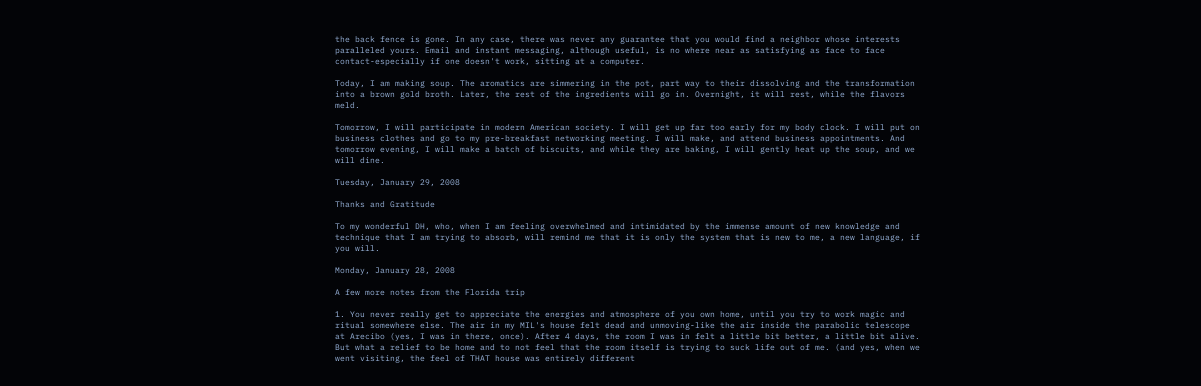the back fence is gone. In any case, there was never any guarantee that you would find a neighbor whose interests paralleled yours. Email and instant messaging, although useful, is no where near as satisfying as face to face contact-especially if one doesn't work, sitting at a computer.

Today, I am making soup. The aromatics are simmering in the pot, part way to their dissolving and the transformation into a brown gold broth. Later, the rest of the ingredients will go in. Overnight, it will rest, while the flavors meld.

Tomorrow, I will participate in modern American society. I will get up far too early for my body clock. I will put on business clothes and go to my pre-breakfast networking meeting. I will make, and attend business appointments. And tomorrow evening, I will make a batch of biscuits, and while they are baking, I will gently heat up the soup, and we will dine.

Tuesday, January 29, 2008

Thanks and Gratitude

To my wonderful DH, who, when I am feeling overwhelmed and intimidated by the immense amount of new knowledge and technique that I am trying to absorb, will remind me that it is only the system that is new to me, a new language, if you will.

Monday, January 28, 2008

A few more notes from the Florida trip

1. You never really get to appreciate the energies and atmosphere of you own home, until you try to work magic and ritual somewhere else. The air in my MIL's house felt dead and unmoving-like the air inside the parabolic telescope at Arecibo (yes, I was in there, once). After 4 days, the room I was in felt a little bit better, a little bit alive. But what a relief to be home and to not feel that the room itself is trying to suck life out of me. (and yes, when we went visiting, the feel of THAT house was entirely different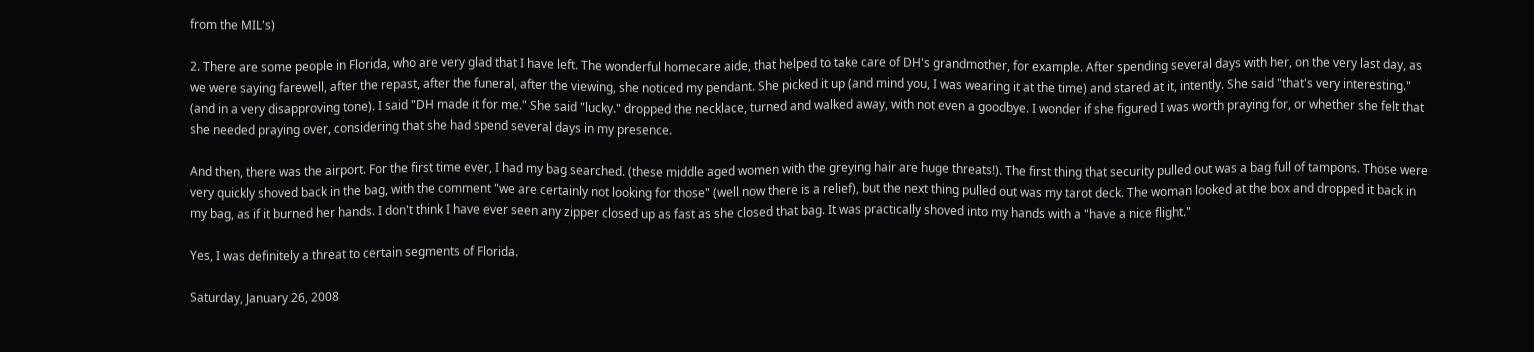from the MIL's)

2. There are some people in Florida, who are very glad that I have left. The wonderful homecare aide, that helped to take care of DH's grandmother, for example. After spending several days with her, on the very last day, as we were saying farewell, after the repast, after the funeral, after the viewing, she noticed my pendant. She picked it up (and mind you, I was wearing it at the time) and stared at it, intently. She said "that's very interesting." (and in a very disapproving tone). I said "DH made it for me." She said "lucky." dropped the necklace, turned and walked away, with not even a goodbye. I wonder if she figured I was worth praying for, or whether she felt that she needed praying over, considering that she had spend several days in my presence.

And then, there was the airport. For the first time ever, I had my bag searched. (these middle aged women with the greying hair are huge threats!). The first thing that security pulled out was a bag full of tampons. Those were very quickly shoved back in the bag, with the comment "we are certainly not looking for those" (well now there is a relief), but the next thing pulled out was my tarot deck. The woman looked at the box and dropped it back in my bag, as if it burned her hands. I don't think I have ever seen any zipper closed up as fast as she closed that bag. It was practically shoved into my hands with a "have a nice flight."

Yes, I was definitely a threat to certain segments of Florida.

Saturday, January 26, 2008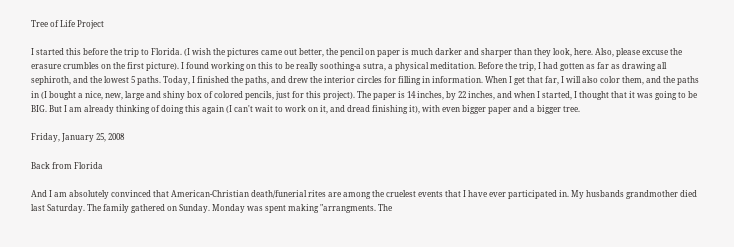Tree of Life Project

I started this before the trip to Florida. (I wish the pictures came out better, the pencil on paper is much darker and sharper than they look, here. Also, please excuse the erasure crumbles on the first picture). I found working on this to be really soothing-a sutra, a physical meditation. Before the trip, I had gotten as far as drawing all sephiroth, and the lowest 5 paths. Today, I finished the paths, and drew the interior circles for filling in information. When I get that far, I will also color them, and the paths in (I bought a nice, new, large and shiny box of colored pencils, just for this project). The paper is 14 inches, by 22 inches, and when I started, I thought that it was going to be BIG. But I am already thinking of doing this again (I can't wait to work on it, and dread finishing it), with even bigger paper and a bigger tree.

Friday, January 25, 2008

Back from Florida

And I am absolutely convinced that American-Christian death/funerial rites are among the cruelest events that I have ever participated in. My husbands grandmother died last Saturday. The family gathered on Sunday. Monday was spent making "arrangments. The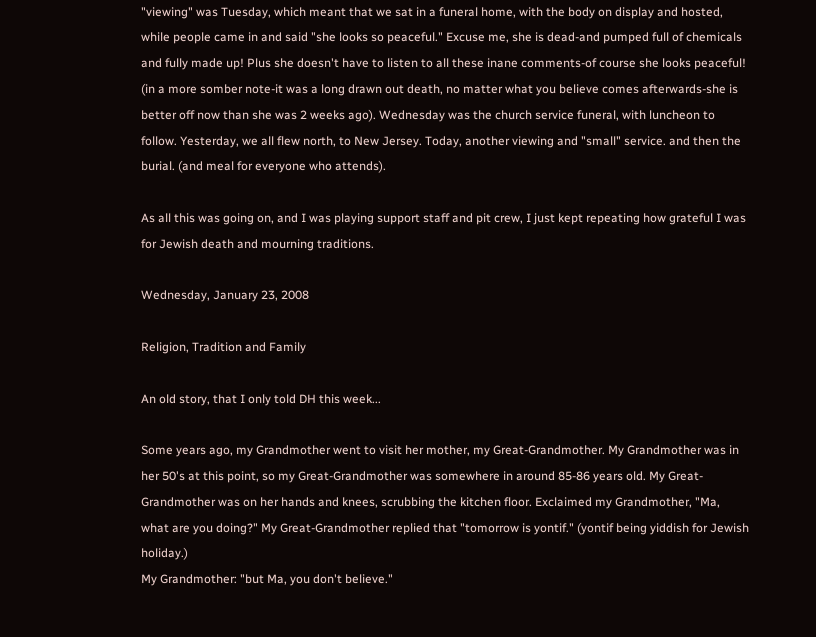"viewing" was Tuesday, which meant that we sat in a funeral home, with the body on display and hosted, while people came in and said "she looks so peaceful." Excuse me, she is dead-and pumped full of chemicals and fully made up! Plus she doesn't have to listen to all these inane comments-of course she looks peaceful! (in a more somber note-it was a long drawn out death, no matter what you believe comes afterwards-she is better off now than she was 2 weeks ago). Wednesday was the church service funeral, with luncheon to follow. Yesterday, we all flew north, to New Jersey. Today, another viewing and "small" service. and then the burial. (and meal for everyone who attends).

As all this was going on, and I was playing support staff and pit crew, I just kept repeating how grateful I was for Jewish death and mourning traditions.

Wednesday, January 23, 2008

Religion, Tradition and Family

An old story, that I only told DH this week...

Some years ago, my Grandmother went to visit her mother, my Great-Grandmother. My Grandmother was in her 50's at this point, so my Great-Grandmother was somewhere in around 85-86 years old. My Great-Grandmother was on her hands and knees, scrubbing the kitchen floor. Exclaimed my Grandmother, "Ma, what are you doing?" My Great-Grandmother replied that "tomorrow is yontif." (yontif being yiddish for Jewish holiday.)
My Grandmother: "but Ma, you don't believe."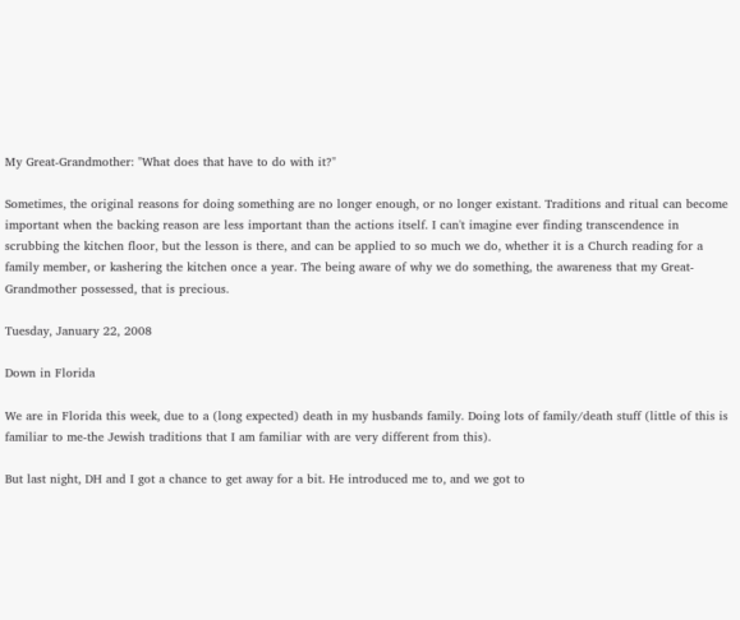My Great-Grandmother: "What does that have to do with it?"

Sometimes, the original reasons for doing something are no longer enough, or no longer existant. Traditions and ritual can become important when the backing reason are less important than the actions itself. I can't imagine ever finding transcendence in scrubbing the kitchen floor, but the lesson is there, and can be applied to so much we do, whether it is a Church reading for a family member, or kashering the kitchen once a year. The being aware of why we do something, the awareness that my Great-Grandmother possessed, that is precious.

Tuesday, January 22, 2008

Down in Florida

We are in Florida this week, due to a (long expected) death in my husbands family. Doing lots of family/death stuff (little of this is familiar to me-the Jewish traditions that I am familiar with are very different from this).

But last night, DH and I got a chance to get away for a bit. He introduced me to, and we got to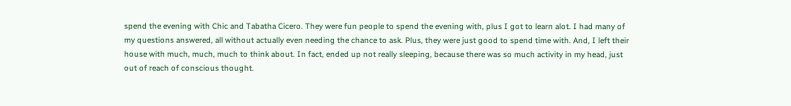spend the evening with Chic and Tabatha Cicero. They were fun people to spend the evening with, plus I got to learn alot. I had many of my questions answered, all without actually even needing the chance to ask. Plus, they were just good to spend time with. And, I left their house with much, much, much to think about. In fact, ended up not really sleeping, because there was so much activity in my head, just out of reach of conscious thought.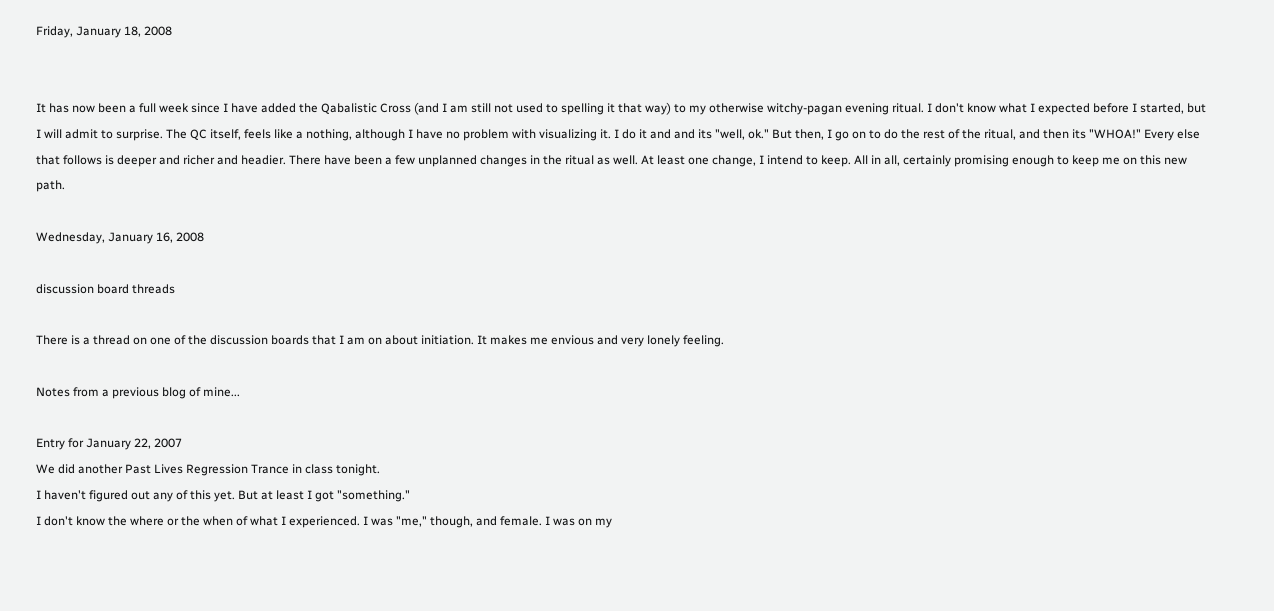Friday, January 18, 2008


It has now been a full week since I have added the Qabalistic Cross (and I am still not used to spelling it that way) to my otherwise witchy-pagan evening ritual. I don't know what I expected before I started, but I will admit to surprise. The QC itself, feels like a nothing, although I have no problem with visualizing it. I do it and and its "well, ok." But then, I go on to do the rest of the ritual, and then its "WHOA!" Every else that follows is deeper and richer and headier. There have been a few unplanned changes in the ritual as well. At least one change, I intend to keep. All in all, certainly promising enough to keep me on this new path.

Wednesday, January 16, 2008

discussion board threads

There is a thread on one of the discussion boards that I am on about initiation. It makes me envious and very lonely feeling.

Notes from a previous blog of mine...

Entry for January 22, 2007
We did another Past Lives Regression Trance in class tonight.
I haven't figured out any of this yet. But at least I got "something."
I don't know the where or the when of what I experienced. I was "me," though, and female. I was on my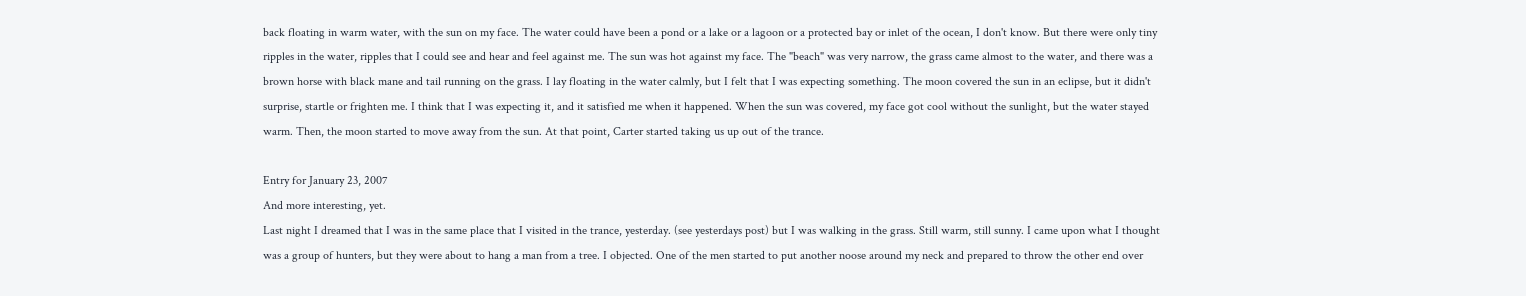back floating in warm water, with the sun on my face. The water could have been a pond or a lake or a lagoon or a protected bay or inlet of the ocean, I don't know. But there were only tiny ripples in the water, ripples that I could see and hear and feel against me. The sun was hot against my face. The "beach" was very narrow, the grass came almost to the water, and there was a brown horse with black mane and tail running on the grass. I lay floating in the water calmly, but I felt that I was expecting something. The moon covered the sun in an eclipse, but it didn't surprise, startle or frighten me. I think that I was expecting it, and it satisfied me when it happened. When the sun was covered, my face got cool without the sunlight, but the water stayed warm. Then, the moon started to move away from the sun. At that point, Carter started taking us up out of the trance.

Entry for January 23, 2007
And more interesting, yet.
Last night I dreamed that I was in the same place that I visited in the trance, yesterday. (see yesterdays post) but I was walking in the grass. Still warm, still sunny. I came upon what I thought was a group of hunters, but they were about to hang a man from a tree. I objected. One of the men started to put another noose around my neck and prepared to throw the other end over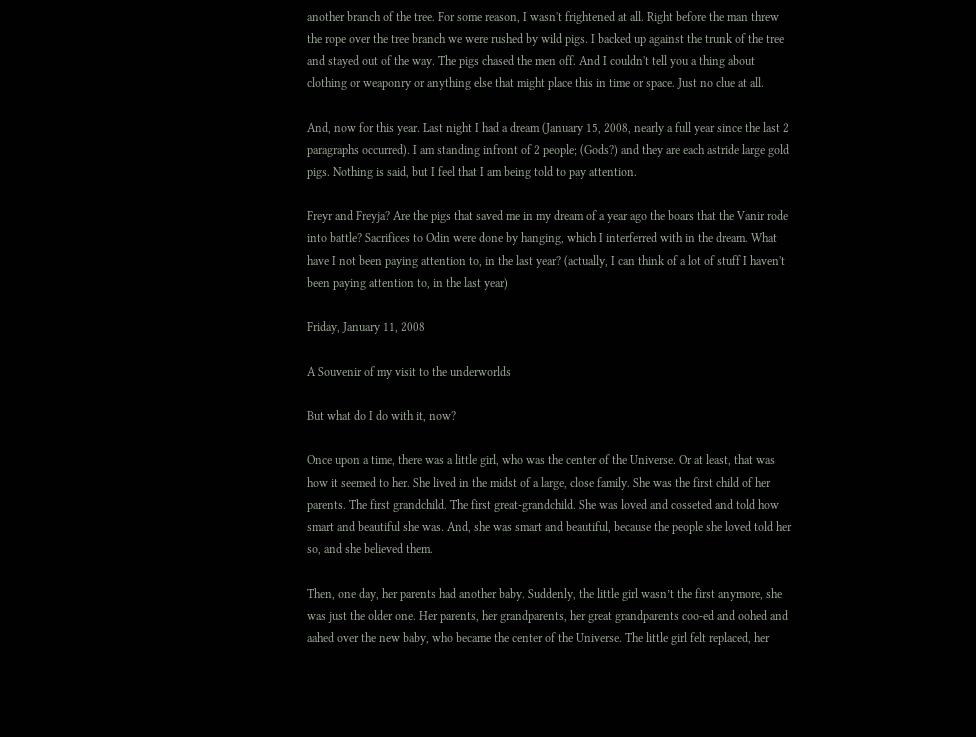another branch of the tree. For some reason, I wasn't frightened at all. Right before the man threw the rope over the tree branch we were rushed by wild pigs. I backed up against the trunk of the tree and stayed out of the way. The pigs chased the men off. And I couldn't tell you a thing about clothing or weaponry or anything else that might place this in time or space. Just no clue at all.

And, now for this year. Last night I had a dream (January 15, 2008, nearly a full year since the last 2 paragraphs occurred). I am standing infront of 2 people; (Gods?) and they are each astride large gold pigs. Nothing is said, but I feel that I am being told to pay attention.

Freyr and Freyja? Are the pigs that saved me in my dream of a year ago the boars that the Vanir rode into battle? Sacrifices to Odin were done by hanging, which I interferred with in the dream. What have I not been paying attention to, in the last year? (actually, I can think of a lot of stuff I haven't been paying attention to, in the last year)

Friday, January 11, 2008

A Souvenir of my visit to the underworlds

But what do I do with it, now?

Once upon a time, there was a little girl, who was the center of the Universe. Or at least, that was how it seemed to her. She lived in the midst of a large, close family. She was the first child of her parents. The first grandchild. The first great-grandchild. She was loved and cosseted and told how smart and beautiful she was. And, she was smart and beautiful, because the people she loved told her so, and she believed them.

Then, one day, her parents had another baby. Suddenly, the little girl wasn’t the first anymore, she was just the older one. Her parents, her grandparents, her great grandparents coo-ed and oohed and aahed over the new baby, who became the center of the Universe. The little girl felt replaced, her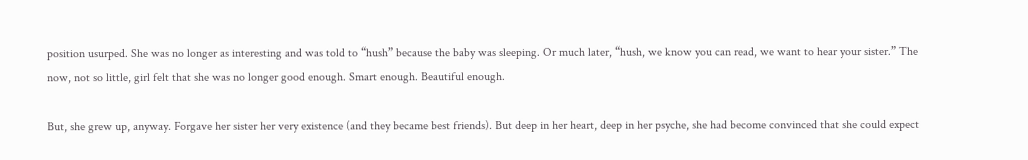position usurped. She was no longer as interesting and was told to “hush” because the baby was sleeping. Or much later, “hush, we know you can read, we want to hear your sister.” The now, not so little, girl felt that she was no longer good enough. Smart enough. Beautiful enough.

But, she grew up, anyway. Forgave her sister her very existence (and they became best friends). But deep in her heart, deep in her psyche, she had become convinced that she could expect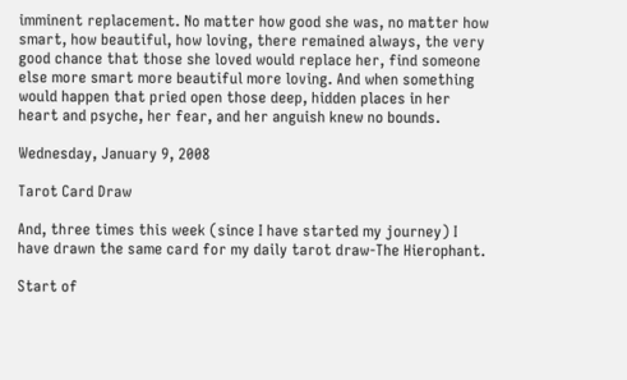imminent replacement. No matter how good she was, no matter how smart, how beautiful, how loving, there remained always, the very good chance that those she loved would replace her, find someone else more smart more beautiful more loving. And when something would happen that pried open those deep, hidden places in her heart and psyche, her fear, and her anguish knew no bounds.

Wednesday, January 9, 2008

Tarot Card Draw

And, three times this week (since I have started my journey) I have drawn the same card for my daily tarot draw-The Hierophant.

Start of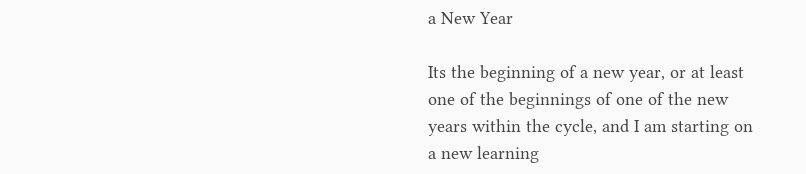a New Year

Its the beginning of a new year, or at least one of the beginnings of one of the new years within the cycle, and I am starting on a new learning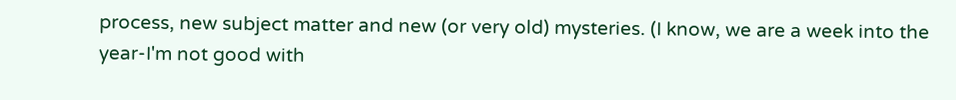process, new subject matter and new (or very old) mysteries. (I know, we are a week into the year-I'm not good with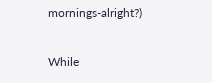mornings-alright?)

While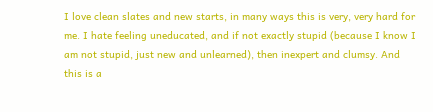I love clean slates and new starts, in many ways this is very, very hard for me. I hate feeling uneducated, and if not exactly stupid (because I know I am not stupid, just new and unlearned), then inexpert and clumsy. And this is a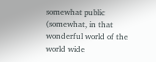somewhat public (somewhat, in that wonderful world of the world wide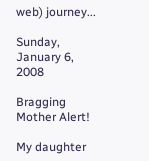web) journey...

Sunday, January 6, 2008

Bragging Mother Alert!

My daughter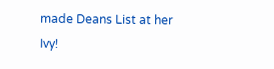made Deans List at her Ivy!